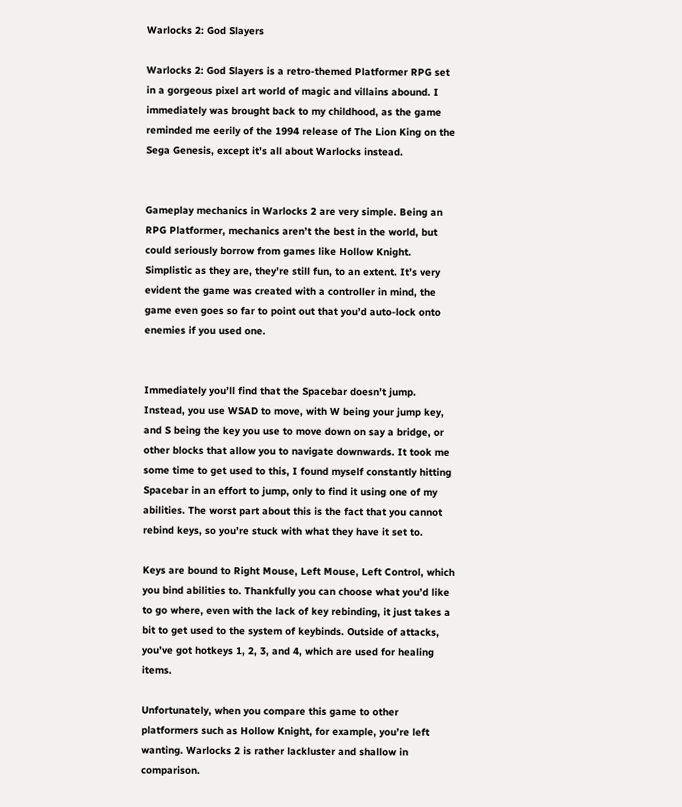Warlocks 2: God Slayers

Warlocks 2: God Slayers is a retro-themed Platformer RPG set in a gorgeous pixel art world of magic and villains abound. I immediately was brought back to my childhood, as the game reminded me eerily of the 1994 release of The Lion King on the Sega Genesis, except it’s all about Warlocks instead.


Gameplay mechanics in Warlocks 2 are very simple. Being an RPG Platformer, mechanics aren’t the best in the world, but could seriously borrow from games like Hollow Knight. Simplistic as they are, they’re still fun, to an extent. It’s very evident the game was created with a controller in mind, the game even goes so far to point out that you’d auto-lock onto enemies if you used one.


Immediately you’ll find that the Spacebar doesn’t jump. Instead, you use WSAD to move, with W being your jump key, and S being the key you use to move down on say a bridge, or other blocks that allow you to navigate downwards. It took me some time to get used to this, I found myself constantly hitting Spacebar in an effort to jump, only to find it using one of my abilities. The worst part about this is the fact that you cannot rebind keys, so you’re stuck with what they have it set to.

Keys are bound to Right Mouse, Left Mouse, Left Control, which you bind abilities to. Thankfully you can choose what you’d like to go where, even with the lack of key rebinding, it just takes a bit to get used to the system of keybinds. Outside of attacks, you’ve got hotkeys 1, 2, 3, and 4, which are used for healing items.

Unfortunately, when you compare this game to other platformers such as Hollow Knight, for example, you’re left wanting. Warlocks 2 is rather lackluster and shallow in comparison.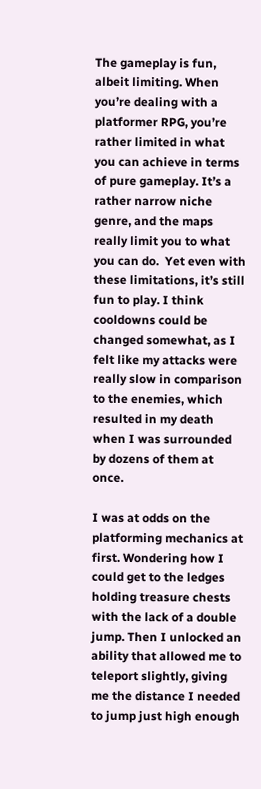The gameplay is fun, albeit limiting. When you’re dealing with a platformer RPG, you’re rather limited in what you can achieve in terms of pure gameplay. It’s a rather narrow niche genre, and the maps really limit you to what you can do.  Yet even with these limitations, it’s still fun to play. I think cooldowns could be changed somewhat, as I felt like my attacks were really slow in comparison to the enemies, which resulted in my death when I was surrounded by dozens of them at once.

I was at odds on the platforming mechanics at first. Wondering how I could get to the ledges holding treasure chests with the lack of a double jump. Then I unlocked an ability that allowed me to teleport slightly, giving me the distance I needed to jump just high enough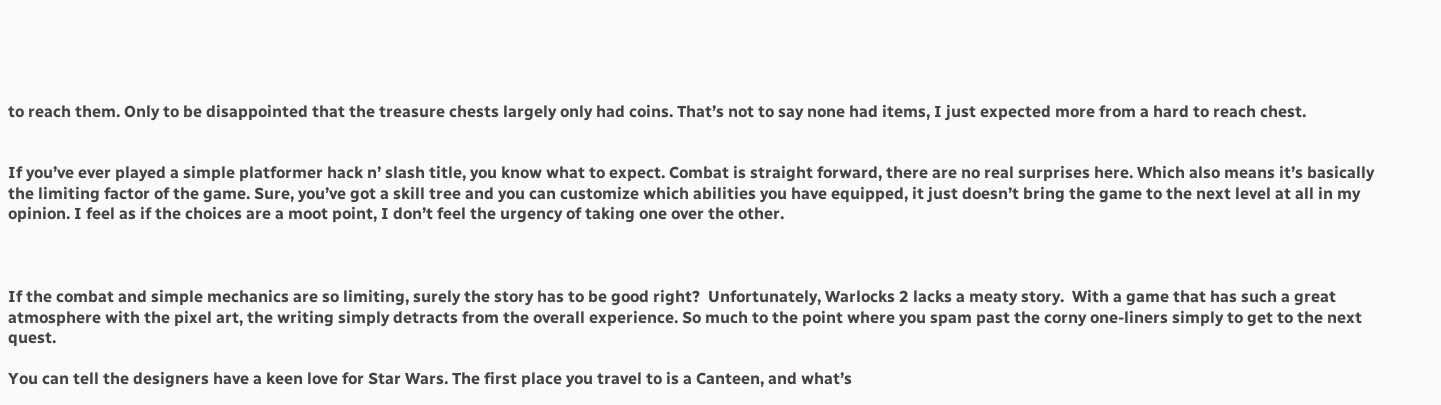to reach them. Only to be disappointed that the treasure chests largely only had coins. That’s not to say none had items, I just expected more from a hard to reach chest.


If you’ve ever played a simple platformer hack n’ slash title, you know what to expect. Combat is straight forward, there are no real surprises here. Which also means it’s basically the limiting factor of the game. Sure, you’ve got a skill tree and you can customize which abilities you have equipped, it just doesn’t bring the game to the next level at all in my opinion. I feel as if the choices are a moot point, I don’t feel the urgency of taking one over the other.



If the combat and simple mechanics are so limiting, surely the story has to be good right?  Unfortunately, Warlocks 2 lacks a meaty story.  With a game that has such a great atmosphere with the pixel art, the writing simply detracts from the overall experience. So much to the point where you spam past the corny one-liners simply to get to the next quest.

You can tell the designers have a keen love for Star Wars. The first place you travel to is a Canteen, and what’s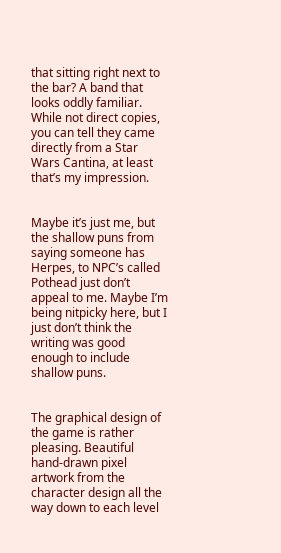that sitting right next to the bar? A band that looks oddly familiar. While not direct copies, you can tell they came directly from a Star Wars Cantina, at least that’s my impression.


Maybe it’s just me, but the shallow puns from saying someone has Herpes, to NPC’s called Pothead just don’t appeal to me. Maybe I’m being nitpicky here, but I just don’t think the writing was good enough to include shallow puns.


The graphical design of the game is rather pleasing. Beautiful hand-drawn pixel artwork from the character design all the way down to each level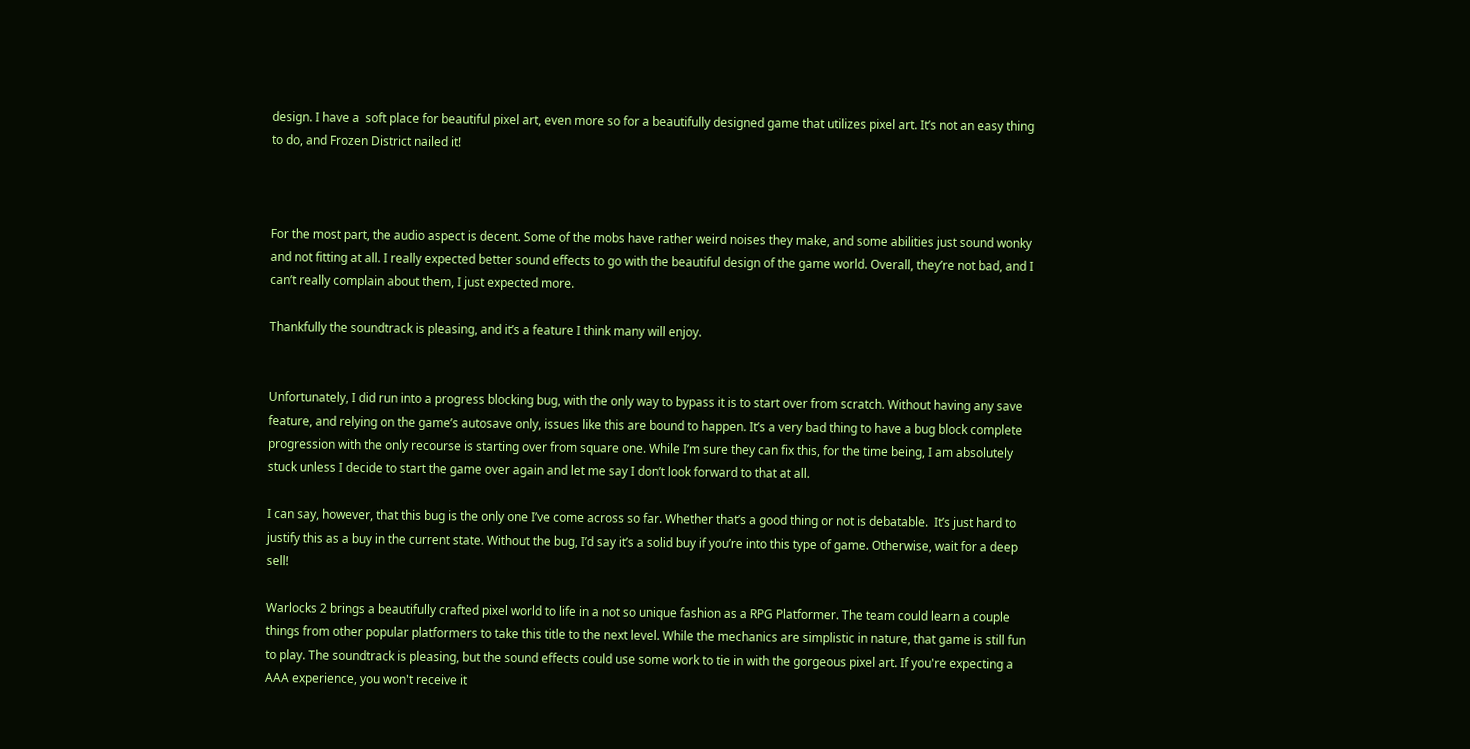design. I have a  soft place for beautiful pixel art, even more so for a beautifully designed game that utilizes pixel art. It’s not an easy thing to do, and Frozen District nailed it!



For the most part, the audio aspect is decent. Some of the mobs have rather weird noises they make, and some abilities just sound wonky and not fitting at all. I really expected better sound effects to go with the beautiful design of the game world. Overall, they’re not bad, and I can’t really complain about them, I just expected more.

Thankfully the soundtrack is pleasing, and it’s a feature I think many will enjoy.


Unfortunately, I did run into a progress blocking bug, with the only way to bypass it is to start over from scratch. Without having any save feature, and relying on the game’s autosave only, issues like this are bound to happen. It’s a very bad thing to have a bug block complete progression with the only recourse is starting over from square one. While I’m sure they can fix this, for the time being, I am absolutely stuck unless I decide to start the game over again and let me say I don’t look forward to that at all.

I can say, however, that this bug is the only one I’ve come across so far. Whether that’s a good thing or not is debatable.  It’s just hard to justify this as a buy in the current state. Without the bug, I’d say it’s a solid buy if you’re into this type of game. Otherwise, wait for a deep sell!

Warlocks 2 brings a beautifully crafted pixel world to life in a not so unique fashion as a RPG Platformer. The team could learn a couple things from other popular platformers to take this title to the next level. While the mechanics are simplistic in nature, that game is still fun to play. The soundtrack is pleasing, but the sound effects could use some work to tie in with the gorgeous pixel art. If you're expecting a AAA experience, you won't receive it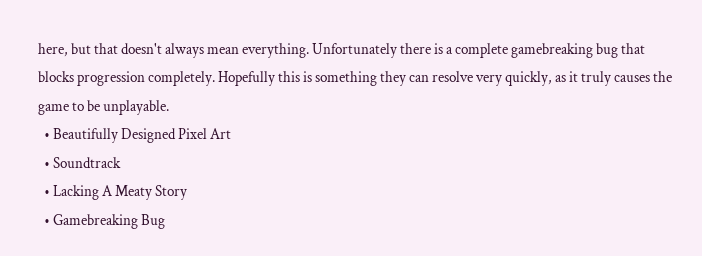here, but that doesn't always mean everything. Unfortunately there is a complete gamebreaking bug that blocks progression completely. Hopefully this is something they can resolve very quickly, as it truly causes the game to be unplayable.
  • Beautifully Designed Pixel Art
  • Soundtrack
  • Lacking A Meaty Story
  • Gamebreaking Bug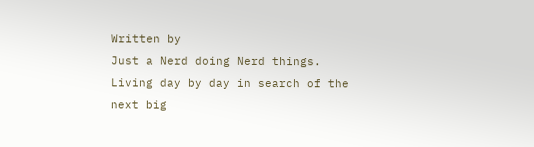Written by
Just a Nerd doing Nerd things. Living day by day in search of the next big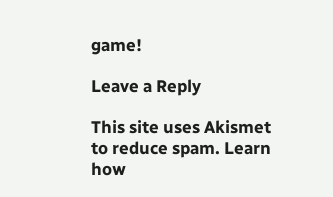game!

Leave a Reply

This site uses Akismet to reduce spam. Learn how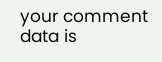your comment data is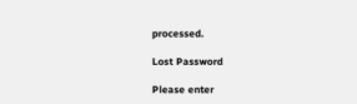processed.

Lost Password

Please enter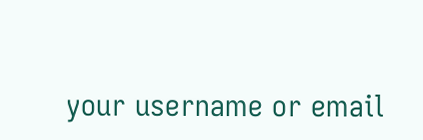your username or email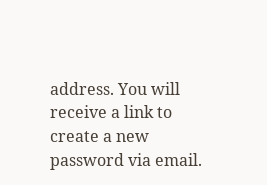address. You will receive a link to create a new password via email.